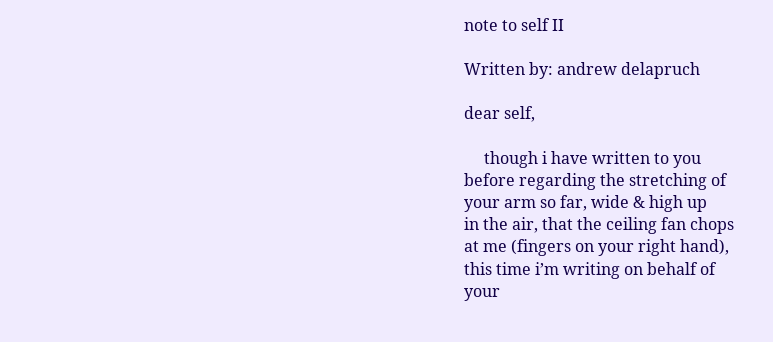note to self II

Written by: andrew delapruch

dear self,

     though i have written to you
before regarding the stretching of
your arm so far, wide & high up
in the air, that the ceiling fan chops
at me (fingers on your right hand),
this time i’m writing on behalf of
your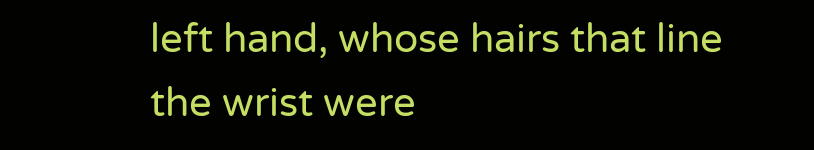left hand, whose hairs that line
the wrist were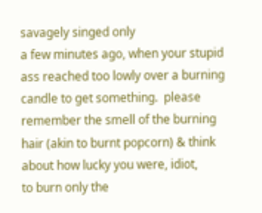savagely singed only
a few minutes ago, when your stupid
ass reached too lowly over a burning
candle to get something.  please
remember the smell of the burning
hair (akin to burnt popcorn) & think
about how lucky you were, idiot,
to burn only the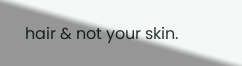hair & not your skin.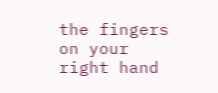the fingers on your right hand